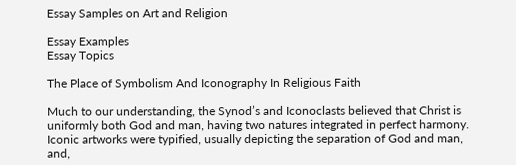Essay Samples on Art and Religion

Essay Examples
Essay Topics

The Place of Symbolism And Iconography In Religious Faith

Much to our understanding, the Synod’s and Iconoclasts believed that Christ is uniformly both God and man, having two natures integrated in perfect harmony. Iconic artworks were typified, usually depicting the separation of God and man, and,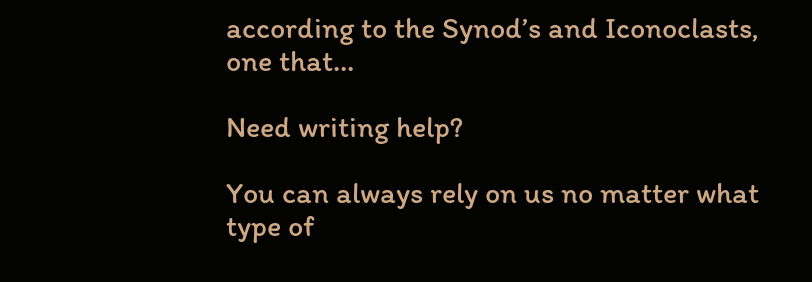according to the Synod’s and Iconoclasts, one that...

Need writing help?

You can always rely on us no matter what type of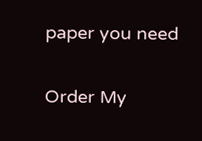paper you need

Order My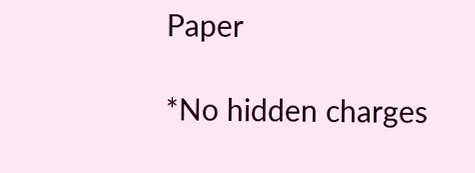Paper

*No hidden charges